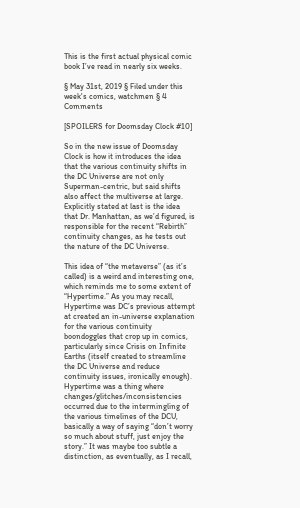This is the first actual physical comic book I’ve read in nearly six weeks.

§ May 31st, 2019 § Filed under this week's comics, watchmen § 4 Comments

[SPOILERS for Doomsday Clock #10]

So in the new issue of Doomsday Clock is how it introduces the idea that the various continuity shifts in the DC Universe are not only Superman-centric, but said shifts also affect the multiverse at large. Explicitly stated at last is the idea that Dr. Manhattan, as we’d figured, is responsible for the recent “Rebirth” continuity changes, as he tests out the nature of the DC Universe.

This idea of “the metaverse” (as it’s called) is a weird and interesting one, which reminds me to some extent of “Hypertime.” As you may recall, Hypertime was DC’s previous attempt at created an in-universe explanation for the various continuity boondoggles that crop up in comics, particularly since Crisis on Infinite Earths (itself created to streamline the DC Universe and reduce continuity issues, ironically enough). Hypertime was a thing where changes/glitches/inconsistencies occurred due to the intermingling of the various timelines of the DCU, basically a way of saying “don’t worry so much about stuff, just enjoy the story.” It was maybe too subtle a distinction, as eventually, as I recall,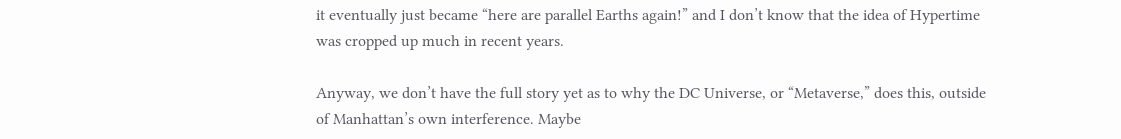it eventually just became “here are parallel Earths again!” and I don’t know that the idea of Hypertime was cropped up much in recent years.

Anyway, we don’t have the full story yet as to why the DC Universe, or “Metaverse,” does this, outside of Manhattan’s own interference. Maybe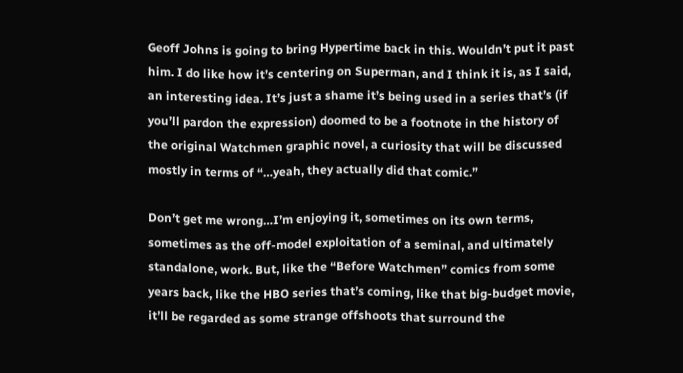Geoff Johns is going to bring Hypertime back in this. Wouldn’t put it past him. I do like how it’s centering on Superman, and I think it is, as I said, an interesting idea. It’s just a shame it’s being used in a series that’s (if you’ll pardon the expression) doomed to be a footnote in the history of the original Watchmen graphic novel, a curiosity that will be discussed mostly in terms of “…yeah, they actually did that comic.”

Don’t get me wrong…I’m enjoying it, sometimes on its own terms, sometimes as the off-model exploitation of a seminal, and ultimately standalone, work. But, like the “Before Watchmen” comics from some years back, like the HBO series that’s coming, like that big-budget movie, it’ll be regarded as some strange offshoots that surround the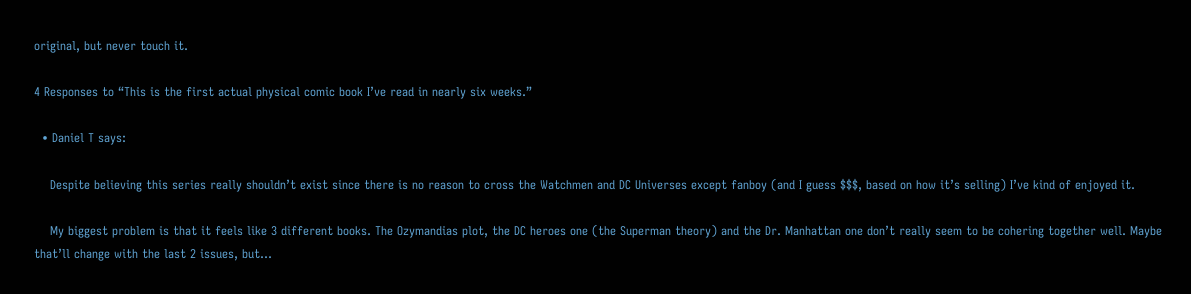original, but never touch it.

4 Responses to “This is the first actual physical comic book I’ve read in nearly six weeks.”

  • Daniel T says:

    Despite believing this series really shouldn’t exist since there is no reason to cross the Watchmen and DC Universes except fanboy (and I guess $$$, based on how it’s selling) I’ve kind of enjoyed it.

    My biggest problem is that it feels like 3 different books. The Ozymandias plot, the DC heroes one (the Superman theory) and the Dr. Manhattan one don’t really seem to be cohering together well. Maybe that’ll change with the last 2 issues, but…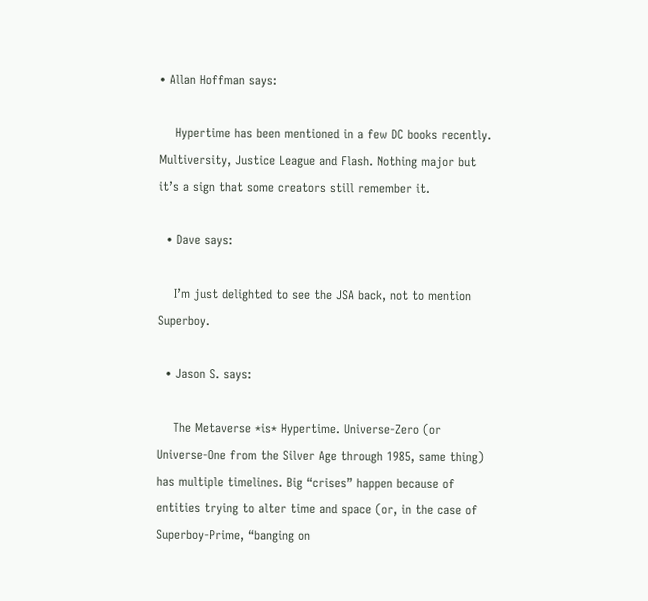• Allan Hoffman says:

    Hypertime has been mentioned in a few DC books recently. Multiversity, Justice League and Flash. Nothing major but it’s a sign that some creators still remember it.

  • Dave says:

    I’m just delighted to see the JSA back, not to mention Superboy.

  • Jason S. says:

    The Metaverse *is* Hypertime. Universe-Zero (or Universe-One from the Silver Age through 1985, same thing) has multiple timelines. Big “crises” happen because of entities trying to alter time and space (or, in the case of Superboy-Prime, “banging on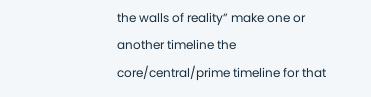the walls of reality” make one or another timeline the core/central/prime timeline for that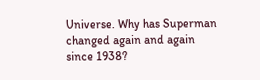Universe. Why has Superman changed again and again since 1938?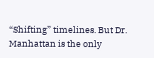“Shifting” timelines. But Dr. Manhattan is the only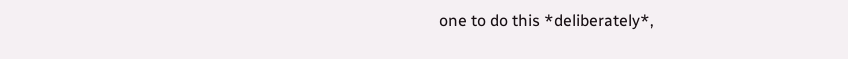one to do this *deliberately*,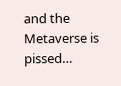and the Metaverse is pissed…